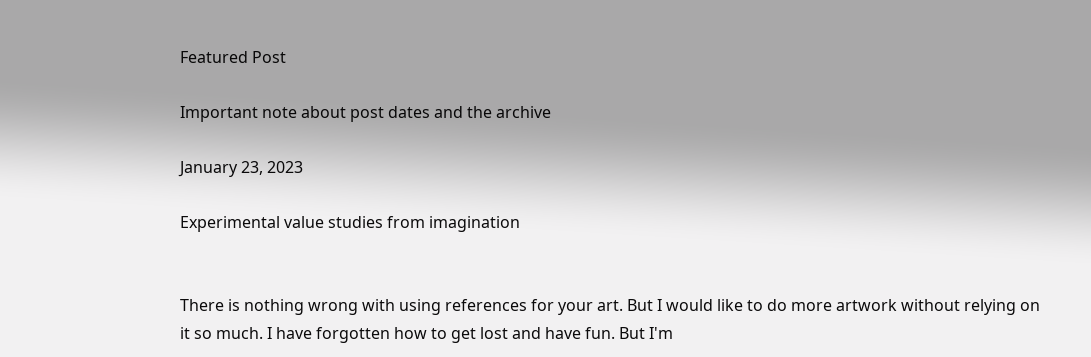Featured Post

Important note about post dates and the archive

January 23, 2023

Experimental value studies from imagination


There is nothing wrong with using references for your art. But I would like to do more artwork without relying on it so much. I have forgotten how to get lost and have fun. But I'm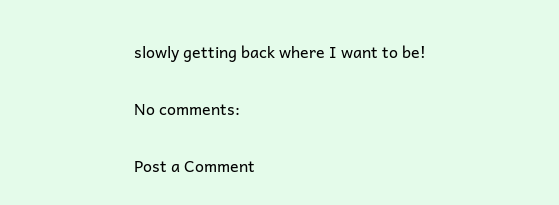slowly getting back where I want to be!

No comments:

Post a Comment